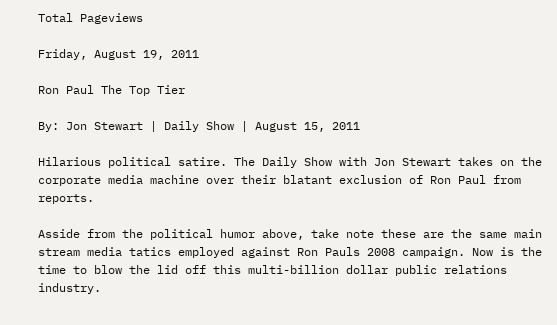Total Pageviews

Friday, August 19, 2011

Ron Paul The Top Tier

By: Jon Stewart | Daily Show | August 15, 2011

Hilarious political satire. The Daily Show with Jon Stewart takes on the corporate media machine over their blatant exclusion of Ron Paul from reports.

Asside from the political humor above, take note these are the same main stream media tatics employed against Ron Pauls 2008 campaign. Now is the time to blow the lid off this multi-billion dollar public relations industry.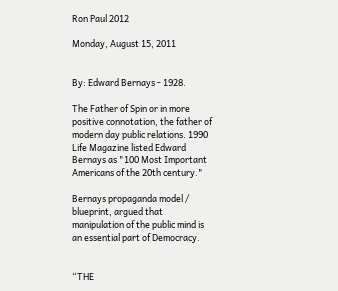Ron Paul 2012

Monday, August 15, 2011


By: Edward Bernays - 1928.

The Father of Spin or in more positive connotation, the father of modern day public relations. 1990 Life Magazine listed Edward Bernays as "100 Most Important Americans of the 20th century."

Bernays propaganda model / blueprint, argued that manipulation of the public mind is an essential part of Democracy.


“THE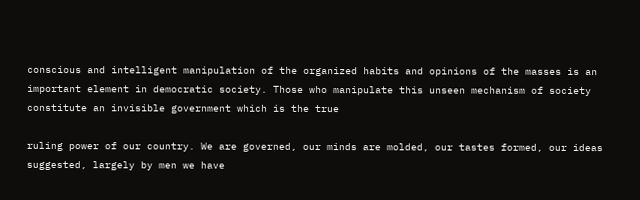conscious and intelligent manipulation of the organized habits and opinions of the masses is an important element in democratic society. Those who manipulate this unseen mechanism of society constitute an invisible government which is the true

ruling power of our country. We are governed, our minds are molded, our tastes formed, our ideas suggested, largely by men we have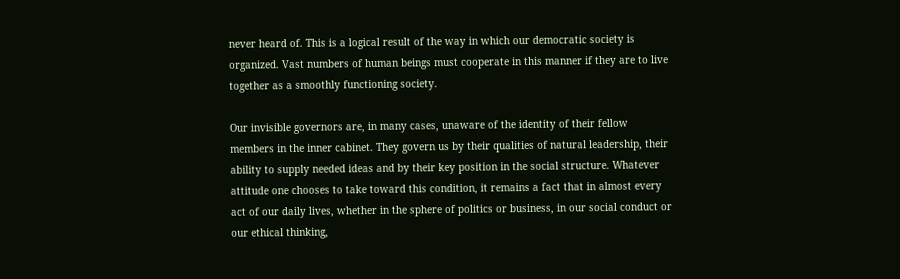never heard of. This is a logical result of the way in which our democratic society is organized. Vast numbers of human beings must cooperate in this manner if they are to live together as a smoothly functioning society.

Our invisible governors are, in many cases, unaware of the identity of their fellow members in the inner cabinet. They govern us by their qualities of natural leadership, their ability to supply needed ideas and by their key position in the social structure. Whatever attitude one chooses to take toward this condition, it remains a fact that in almost every act of our daily lives, whether in the sphere of politics or business, in our social conduct or our ethical thinking,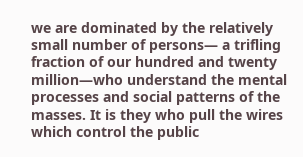we are dominated by the relatively small number of persons— a trifling fraction of our hundred and twenty million—who understand the mental processes and social patterns of the masses. It is they who pull the wires which control the public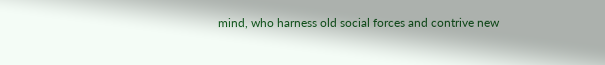mind, who harness old social forces and contrive new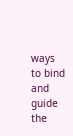ways to bind and guide the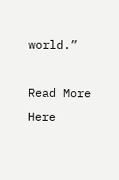world.”

Read More Here